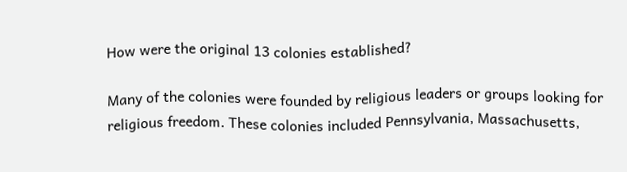How were the original 13 colonies established?

Many of the colonies were founded by religious leaders or groups looking for religious freedom. These colonies included Pennsylvania, Massachusetts,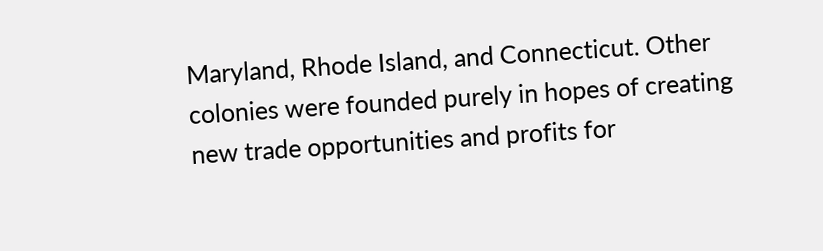Maryland, Rhode Island, and Connecticut. Other colonies were founded purely in hopes of creating new trade opportunities and profits for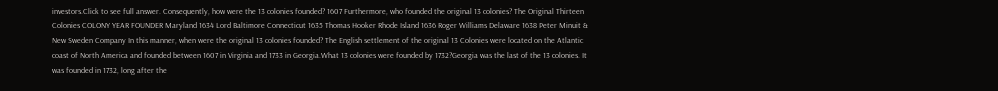investors.Click to see full answer. Consequently, how were the 13 colonies founded? 1607 Furthermore, who founded the original 13 colonies? The Original Thirteen Colonies COLONY YEAR FOUNDER Maryland 1634 Lord Baltimore Connecticut 1635 Thomas Hooker Rhode Island 1636 Roger Williams Delaware 1638 Peter Minuit & New Sweden Company In this manner, when were the original 13 colonies founded? The English settlement of the original 13 Colonies were located on the Atlantic coast of North America and founded between 1607 in Virginia and 1733 in Georgia.What 13 colonies were founded by 1732?Georgia was the last of the 13 colonies. It was founded in 1732, long after the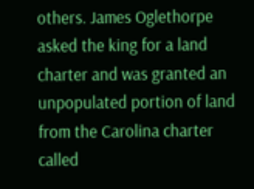others. James Oglethorpe asked the king for a land charter and was granted an unpopulated portion of land from the Carolina charter called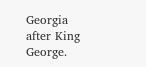Georgia after King George.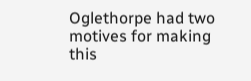Oglethorpe had two motives for making this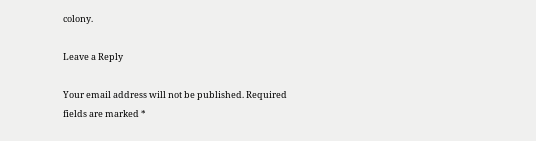colony.

Leave a Reply

Your email address will not be published. Required fields are marked *